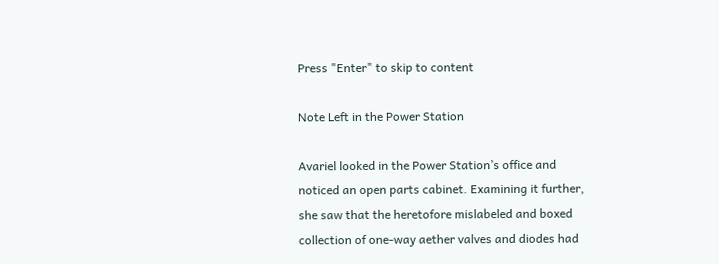Press "Enter" to skip to content

Note Left in the Power Station

Avariel looked in the Power Station’s office and noticed an open parts cabinet. Examining it further, she saw that the heretofore mislabeled and boxed collection of one-way aether valves and diodes had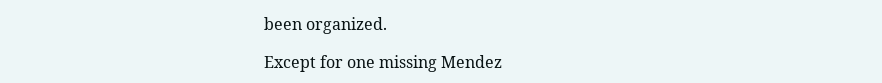been organized.

Except for one missing Mendez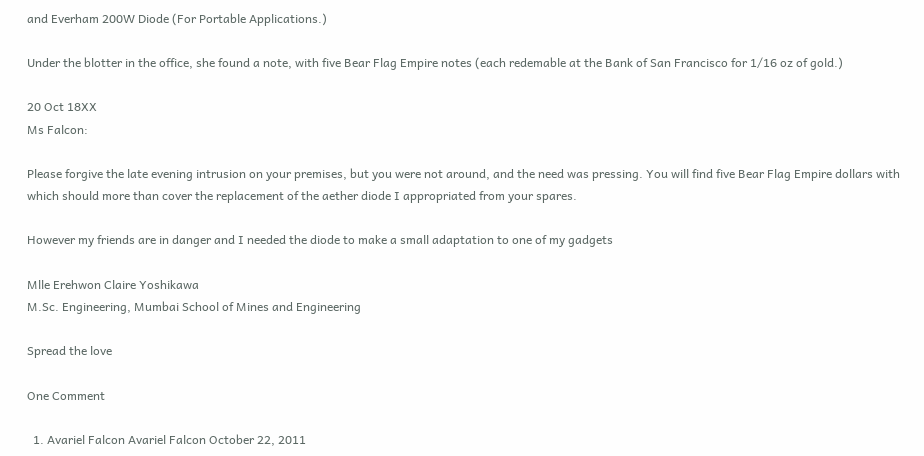and Everham 200W Diode (For Portable Applications.)

Under the blotter in the office, she found a note, with five Bear Flag Empire notes (each redemable at the Bank of San Francisco for 1/16 oz of gold.)

20 Oct 18XX
Ms Falcon:

Please forgive the late evening intrusion on your premises, but you were not around, and the need was pressing. You will find five Bear Flag Empire dollars with which should more than cover the replacement of the aether diode I appropriated from your spares.

However my friends are in danger and I needed the diode to make a small adaptation to one of my gadgets

Mlle Erehwon Claire Yoshikawa
M.Sc. Engineering, Mumbai School of Mines and Engineering

Spread the love

One Comment

  1. Avariel Falcon Avariel Falcon October 22, 2011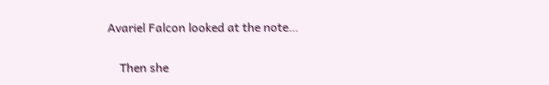Avariel Falcon looked at the note…

    Then she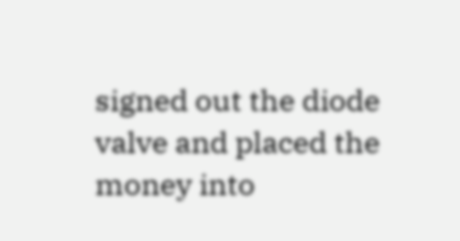signed out the diode valve and placed the money into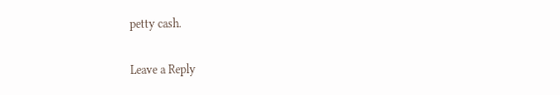petty cash.

Leave a Reply